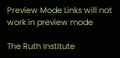Preview Mode Links will not work in preview mode

The Ruth Institute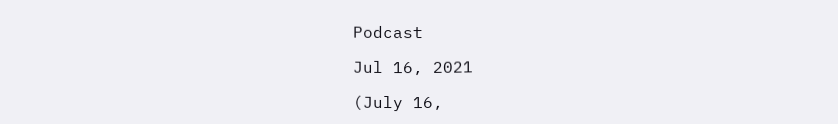Podcast

Jul 16, 2021

(July 16,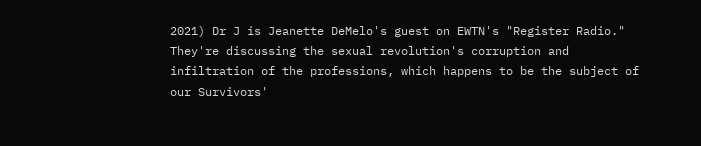2021) Dr J is Jeanette DeMelo's guest on EWTN's "Register Radio." They're discussing the sexual revolution's corruption and infiltration of the professions, which happens to be the subject of our Survivors'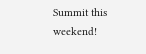Summit this weekend!